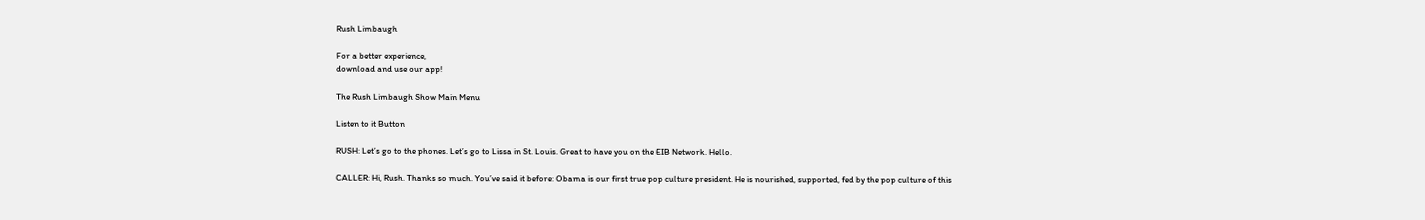Rush Limbaugh

For a better experience,
download and use our app!

The Rush Limbaugh Show Main Menu

Listen to it Button

RUSH: Let’s go to the phones. Let’s go to Lissa in St. Louis. Great to have you on the EIB Network. Hello.

CALLER: Hi, Rush. Thanks so much. You’ve said it before: Obama is our first true pop culture president. He is nourished, supported, fed by the pop culture of this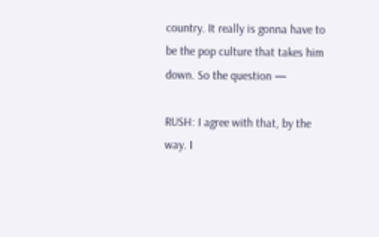country. It really is gonna have to be the pop culture that takes him down. So the question —

RUSH: I agree with that, by the way. I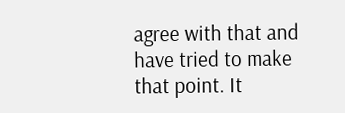agree with that and have tried to make that point. It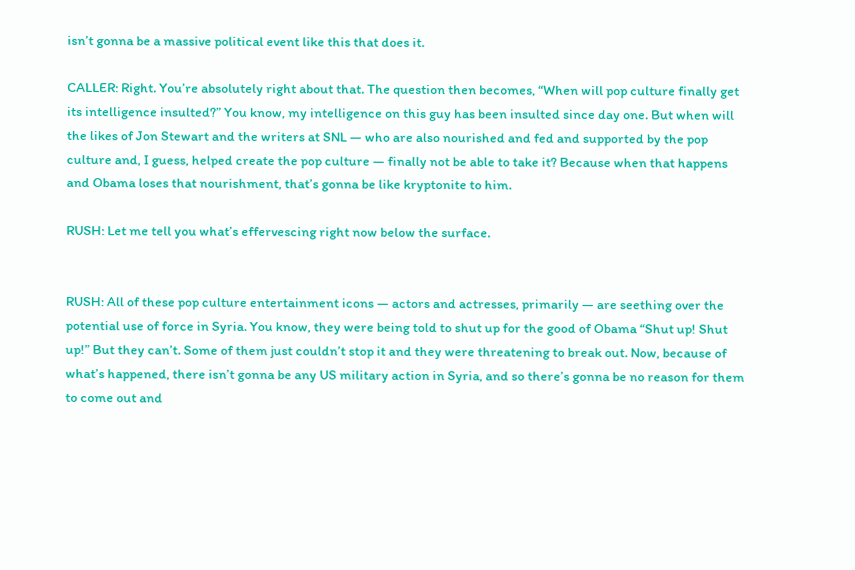isn’t gonna be a massive political event like this that does it.

CALLER: Right. You’re absolutely right about that. The question then becomes, “When will pop culture finally get its intelligence insulted?” You know, my intelligence on this guy has been insulted since day one. But when will the likes of Jon Stewart and the writers at SNL — who are also nourished and fed and supported by the pop culture and, I guess, helped create the pop culture — finally not be able to take it? Because when that happens and Obama loses that nourishment, that’s gonna be like kryptonite to him.

RUSH: Let me tell you what’s effervescing right now below the surface.


RUSH: All of these pop culture entertainment icons — actors and actresses, primarily — are seething over the potential use of force in Syria. You know, they were being told to shut up for the good of Obama “Shut up! Shut up!” But they can’t. Some of them just couldn’t stop it and they were threatening to break out. Now, because of what’s happened, there isn’t gonna be any US military action in Syria, and so there’s gonna be no reason for them to come out and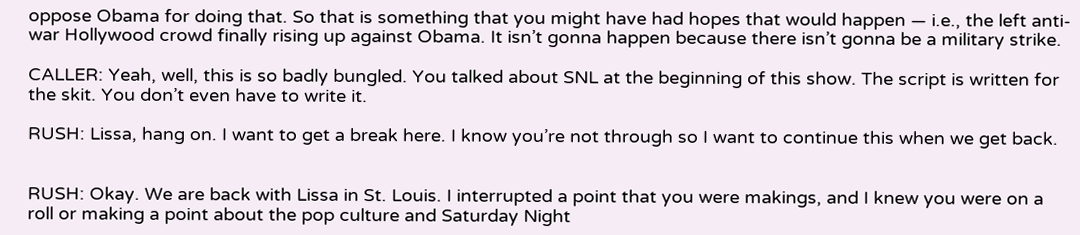oppose Obama for doing that. So that is something that you might have had hopes that would happen — i.e., the left anti-war Hollywood crowd finally rising up against Obama. It isn’t gonna happen because there isn’t gonna be a military strike.

CALLER: Yeah, well, this is so badly bungled. You talked about SNL at the beginning of this show. The script is written for the skit. You don’t even have to write it.

RUSH: Lissa, hang on. I want to get a break here. I know you’re not through so I want to continue this when we get back.


RUSH: Okay. We are back with Lissa in St. Louis. I interrupted a point that you were makings, and I knew you were on a roll or making a point about the pop culture and Saturday Night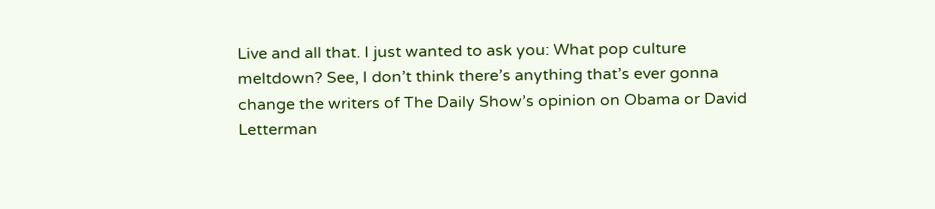Live and all that. I just wanted to ask you: What pop culture meltdown? See, I don’t think there’s anything that’s ever gonna change the writers of The Daily Show’s opinion on Obama or David Letterman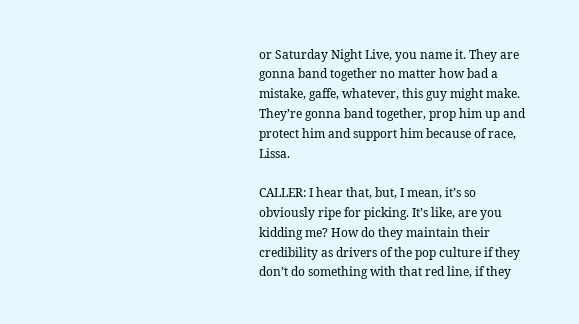or Saturday Night Live, you name it. They are gonna band together no matter how bad a mistake, gaffe, whatever, this guy might make. They’re gonna band together, prop him up and protect him and support him because of race, Lissa.

CALLER: I hear that, but, I mean, it’s so obviously ripe for picking. It’s like, are you kidding me? How do they maintain their credibility as drivers of the pop culture if they don’t do something with that red line, if they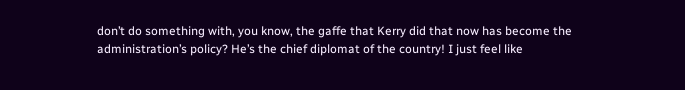don’t do something with, you know, the gaffe that Kerry did that now has become the administration’s policy? He’s the chief diplomat of the country! I just feel like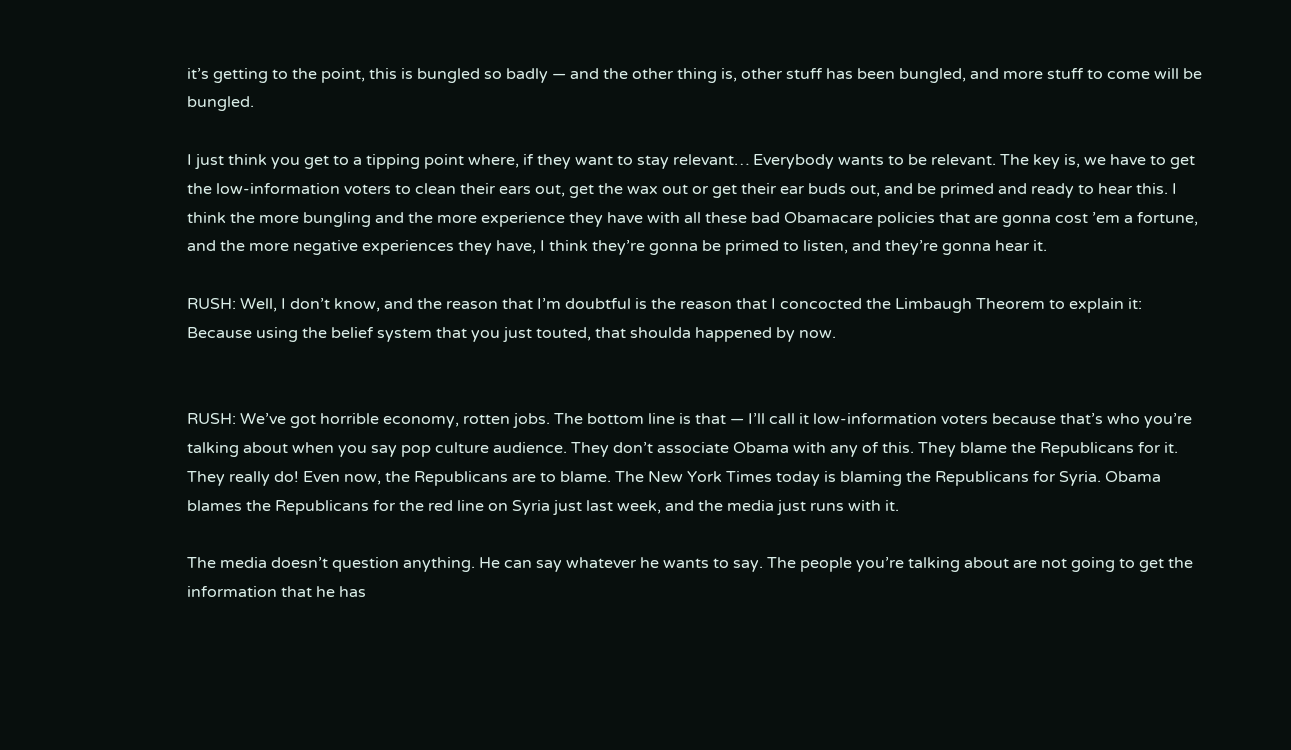it’s getting to the point, this is bungled so badly — and the other thing is, other stuff has been bungled, and more stuff to come will be bungled.

I just think you get to a tipping point where, if they want to stay relevant… Everybody wants to be relevant. The key is, we have to get the low-information voters to clean their ears out, get the wax out or get their ear buds out, and be primed and ready to hear this. I think the more bungling and the more experience they have with all these bad Obamacare policies that are gonna cost ’em a fortune, and the more negative experiences they have, I think they’re gonna be primed to listen, and they’re gonna hear it.

RUSH: Well, I don’t know, and the reason that I’m doubtful is the reason that I concocted the Limbaugh Theorem to explain it: Because using the belief system that you just touted, that shoulda happened by now.


RUSH: We’ve got horrible economy, rotten jobs. The bottom line is that — I’ll call it low-information voters because that’s who you’re talking about when you say pop culture audience. They don’t associate Obama with any of this. They blame the Republicans for it. They really do! Even now, the Republicans are to blame. The New York Times today is blaming the Republicans for Syria. Obama blames the Republicans for the red line on Syria just last week, and the media just runs with it.

The media doesn’t question anything. He can say whatever he wants to say. The people you’re talking about are not going to get the information that he has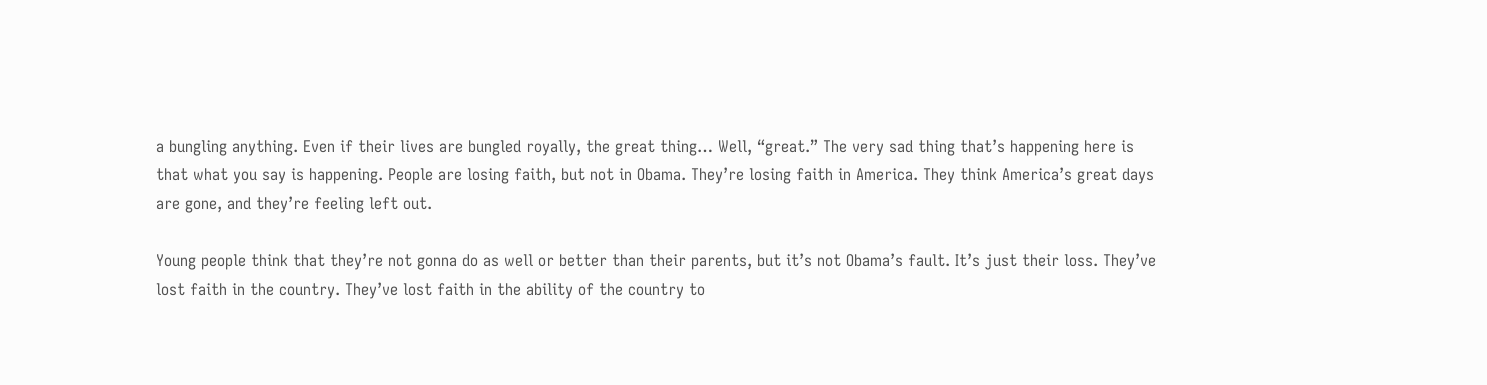a bungling anything. Even if their lives are bungled royally, the great thing… Well, “great.” The very sad thing that’s happening here is that what you say is happening. People are losing faith, but not in Obama. They’re losing faith in America. They think America’s great days are gone, and they’re feeling left out.

Young people think that they’re not gonna do as well or better than their parents, but it’s not Obama’s fault. It’s just their loss. They’ve lost faith in the country. They’ve lost faith in the ability of the country to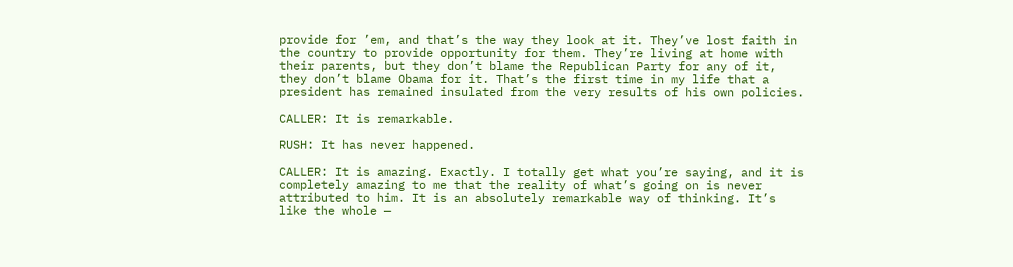provide for ’em, and that’s the way they look at it. They’ve lost faith in the country to provide opportunity for them. They’re living at home with their parents, but they don’t blame the Republican Party for any of it, they don’t blame Obama for it. That’s the first time in my life that a president has remained insulated from the very results of his own policies.

CALLER: It is remarkable.

RUSH: It has never happened.

CALLER: It is amazing. Exactly. I totally get what you’re saying, and it is completely amazing to me that the reality of what’s going on is never attributed to him. It is an absolutely remarkable way of thinking. It’s like the whole —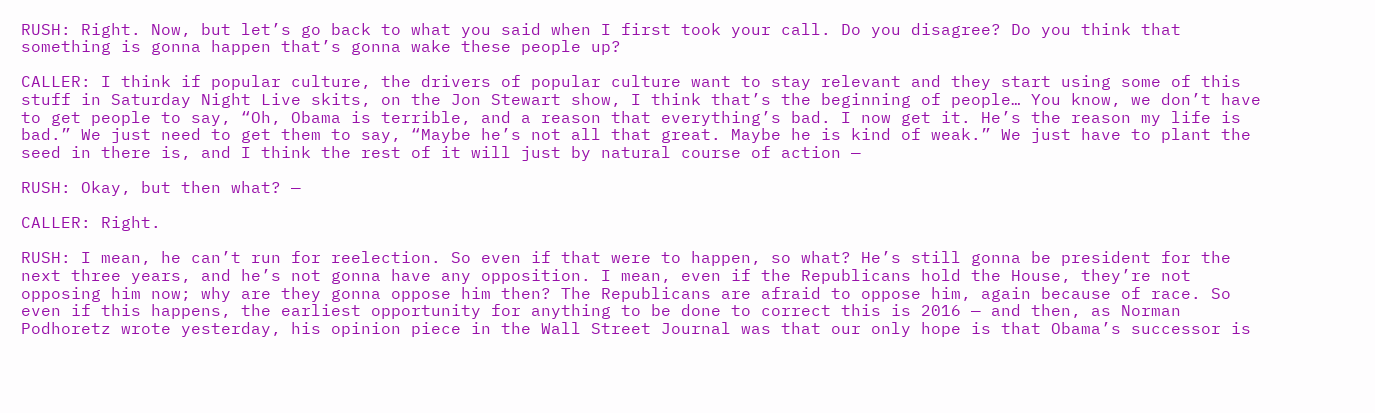RUSH: Right. Now, but let’s go back to what you said when I first took your call. Do you disagree? Do you think that something is gonna happen that’s gonna wake these people up?

CALLER: I think if popular culture, the drivers of popular culture want to stay relevant and they start using some of this stuff in Saturday Night Live skits, on the Jon Stewart show, I think that’s the beginning of people… You know, we don’t have to get people to say, “Oh, Obama is terrible, and a reason that everything’s bad. I now get it. He’s the reason my life is bad.” We just need to get them to say, “Maybe he’s not all that great. Maybe he is kind of weak.” We just have to plant the seed in there is, and I think the rest of it will just by natural course of action —

RUSH: Okay, but then what? —

CALLER: Right.

RUSH: I mean, he can’t run for reelection. So even if that were to happen, so what? He’s still gonna be president for the next three years, and he’s not gonna have any opposition. I mean, even if the Republicans hold the House, they’re not opposing him now; why are they gonna oppose him then? The Republicans are afraid to oppose him, again because of race. So even if this happens, the earliest opportunity for anything to be done to correct this is 2016 — and then, as Norman Podhoretz wrote yesterday, his opinion piece in the Wall Street Journal was that our only hope is that Obama’s successor is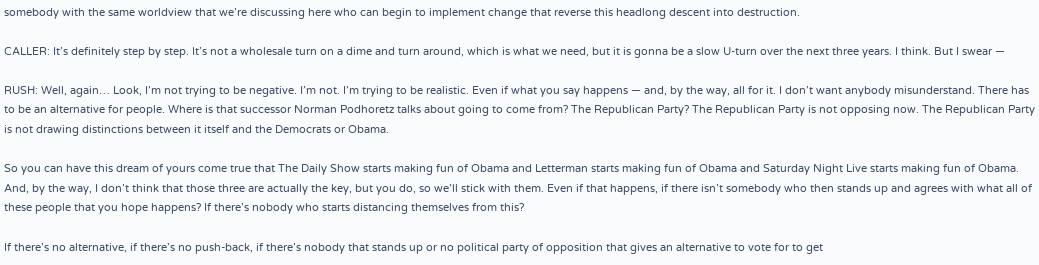somebody with the same worldview that we’re discussing here who can begin to implement change that reverse this headlong descent into destruction.

CALLER: It’s definitely step by step. It’s not a wholesale turn on a dime and turn around, which is what we need, but it is gonna be a slow U-turn over the next three years. I think. But I swear —

RUSH: Well, again… Look, I’m not trying to be negative. I’m not. I’m trying to be realistic. Even if what you say happens — and, by the way, all for it. I don’t want anybody misunderstand. There has to be an alternative for people. Where is that successor Norman Podhoretz talks about going to come from? The Republican Party? The Republican Party is not opposing now. The Republican Party is not drawing distinctions between it itself and the Democrats or Obama.

So you can have this dream of yours come true that The Daily Show starts making fun of Obama and Letterman starts making fun of Obama and Saturday Night Live starts making fun of Obama. And, by the way, I don’t think that those three are actually the key, but you do, so we’ll stick with them. Even if that happens, if there isn’t somebody who then stands up and agrees with what all of these people that you hope happens? If there’s nobody who starts distancing themselves from this?

If there’s no alternative, if there’s no push-back, if there’s nobody that stands up or no political party of opposition that gives an alternative to vote for to get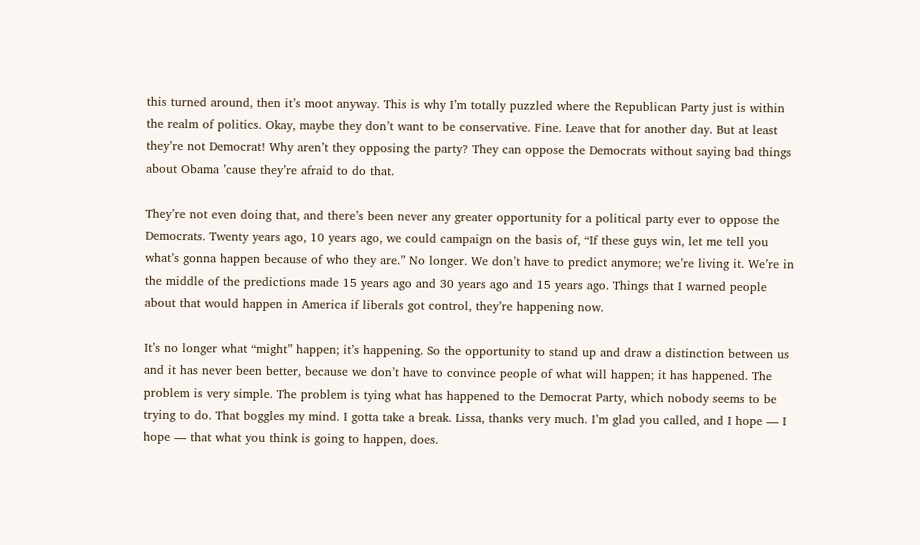this turned around, then it’s moot anyway. This is why I’m totally puzzled where the Republican Party just is within the realm of politics. Okay, maybe they don’t want to be conservative. Fine. Leave that for another day. But at least they’re not Democrat! Why aren’t they opposing the party? They can oppose the Democrats without saying bad things about Obama ’cause they’re afraid to do that.

They’re not even doing that, and there’s been never any greater opportunity for a political party ever to oppose the Democrats. Twenty years ago, 10 years ago, we could campaign on the basis of, “If these guys win, let me tell you what’s gonna happen because of who they are.” No longer. We don’t have to predict anymore; we’re living it. We’re in the middle of the predictions made 15 years ago and 30 years ago and 15 years ago. Things that I warned people about that would happen in America if liberals got control, they’re happening now.

It’s no longer what “might” happen; it’s happening. So the opportunity to stand up and draw a distinction between us and it has never been better, because we don’t have to convince people of what will happen; it has happened. The problem is very simple. The problem is tying what has happened to the Democrat Party, which nobody seems to be trying to do. That boggles my mind. I gotta take a break. Lissa, thanks very much. I’m glad you called, and I hope — I hope — that what you think is going to happen, does.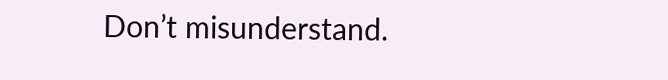Don’t misunderstand.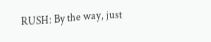RUSH: By the way, just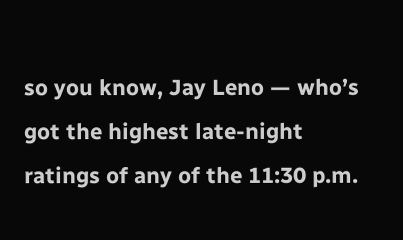so you know, Jay Leno — who’s got the highest late-night ratings of any of the 11:30 p.m.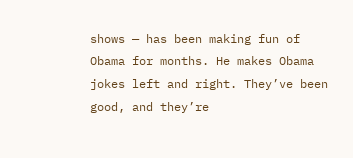shows — has been making fun of Obama for months. He makes Obama jokes left and right. They’ve been good, and they’re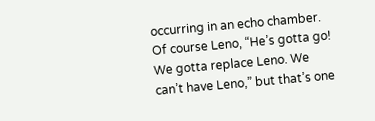occurring in an echo chamber. Of course Leno, “He’s gotta go! We gotta replace Leno. We can’t have Leno,” but that’s one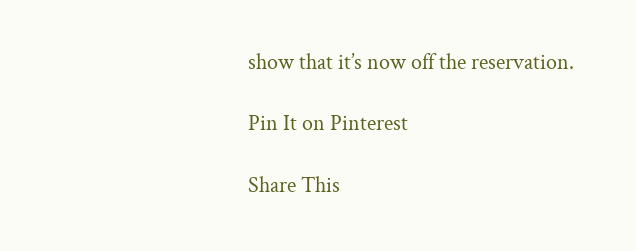show that it’s now off the reservation.

Pin It on Pinterest

Share This